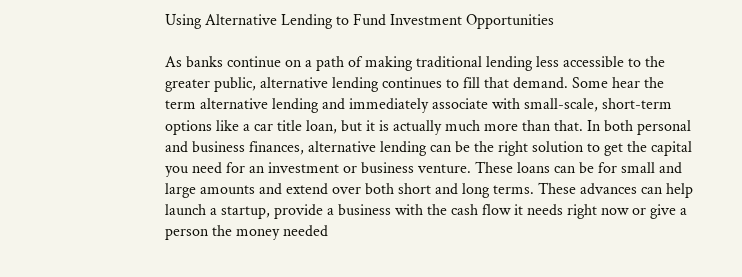Using Alternative Lending to Fund Investment Opportunities

As banks continue on a path of making traditional lending less accessible to the greater public, alternative lending continues to fill that demand. Some hear the term alternative lending and immediately associate with small-scale, short-term options like a car title loan, but it is actually much more than that. In both personal and business finances, alternative lending can be the right solution to get the capital you need for an investment or business venture. These loans can be for small and large amounts and extend over both short and long terms. These advances can help launch a startup, provide a business with the cash flow it needs right now or give a person the money needed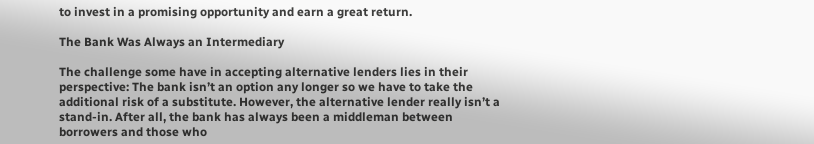to invest in a promising opportunity and earn a great return.

The Bank Was Always an Intermediary

The challenge some have in accepting alternative lenders lies in their perspective: The bank isn’t an option any longer so we have to take the additional risk of a substitute. However, the alternative lender really isn’t a stand-in. After all, the bank has always been a middleman between borrowers and those who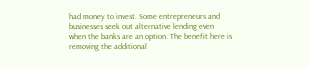had money to invest. Some entrepreneurs and businesses seek out alternative lending even when the banks are an option. The benefit here is removing the additional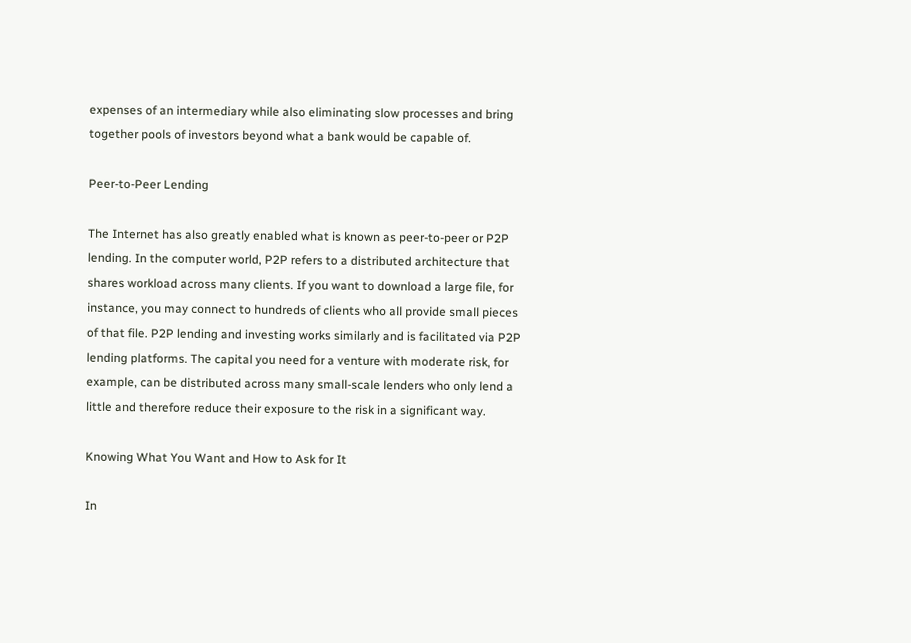expenses of an intermediary while also eliminating slow processes and bring together pools of investors beyond what a bank would be capable of.

Peer-to-Peer Lending

The Internet has also greatly enabled what is known as peer-to-peer or P2P lending. In the computer world, P2P refers to a distributed architecture that shares workload across many clients. If you want to download a large file, for instance, you may connect to hundreds of clients who all provide small pieces of that file. P2P lending and investing works similarly and is facilitated via P2P lending platforms. The capital you need for a venture with moderate risk, for example, can be distributed across many small-scale lenders who only lend a little and therefore reduce their exposure to the risk in a significant way.

Knowing What You Want and How to Ask for It

In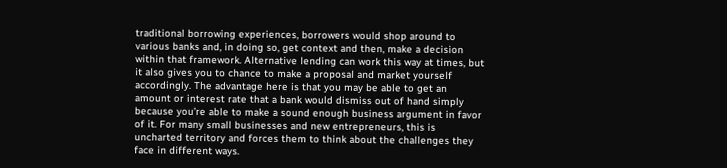traditional borrowing experiences, borrowers would shop around to various banks and, in doing so, get context and then, make a decision within that framework. Alternative lending can work this way at times, but it also gives you to chance to make a proposal and market yourself accordingly. The advantage here is that you may be able to get an amount or interest rate that a bank would dismiss out of hand simply because you’re able to make a sound enough business argument in favor of it. For many small businesses and new entrepreneurs, this is uncharted territory and forces them to think about the challenges they face in different ways.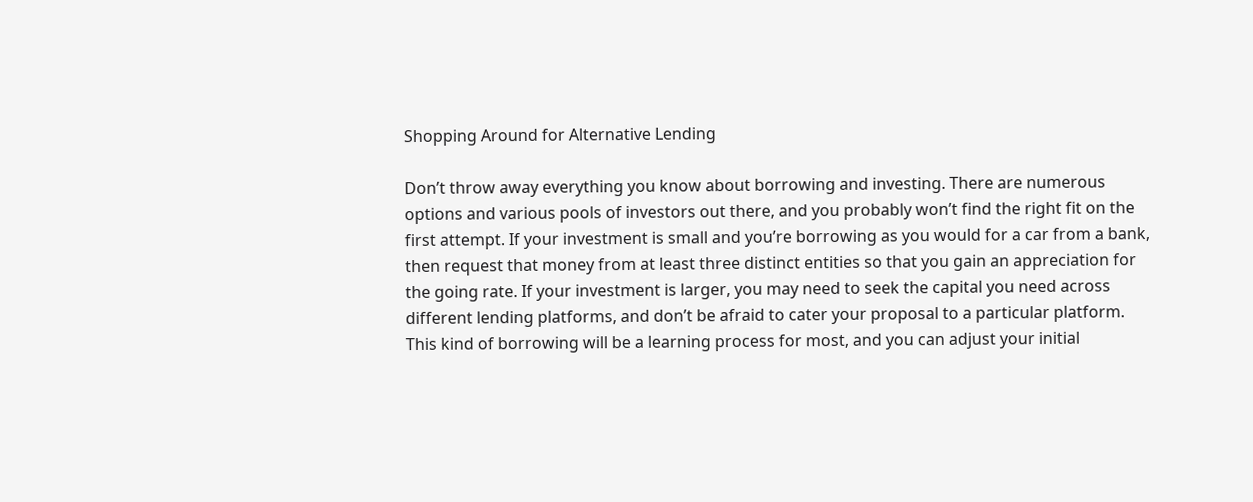Shopping Around for Alternative Lending

Don’t throw away everything you know about borrowing and investing. There are numerous options and various pools of investors out there, and you probably won’t find the right fit on the first attempt. If your investment is small and you’re borrowing as you would for a car from a bank, then request that money from at least three distinct entities so that you gain an appreciation for the going rate. If your investment is larger, you may need to seek the capital you need across different lending platforms, and don’t be afraid to cater your proposal to a particular platform. This kind of borrowing will be a learning process for most, and you can adjust your initial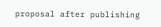proposal after publishing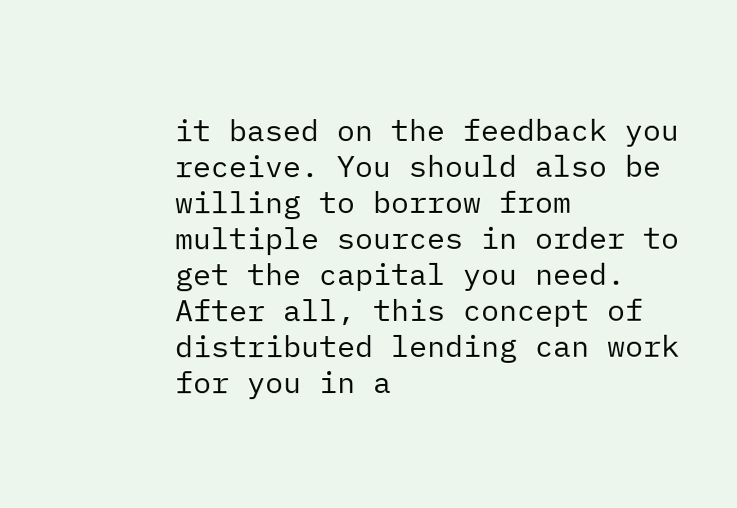it based on the feedback you receive. You should also be willing to borrow from multiple sources in order to get the capital you need. After all, this concept of distributed lending can work for you in a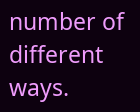number of different ways.